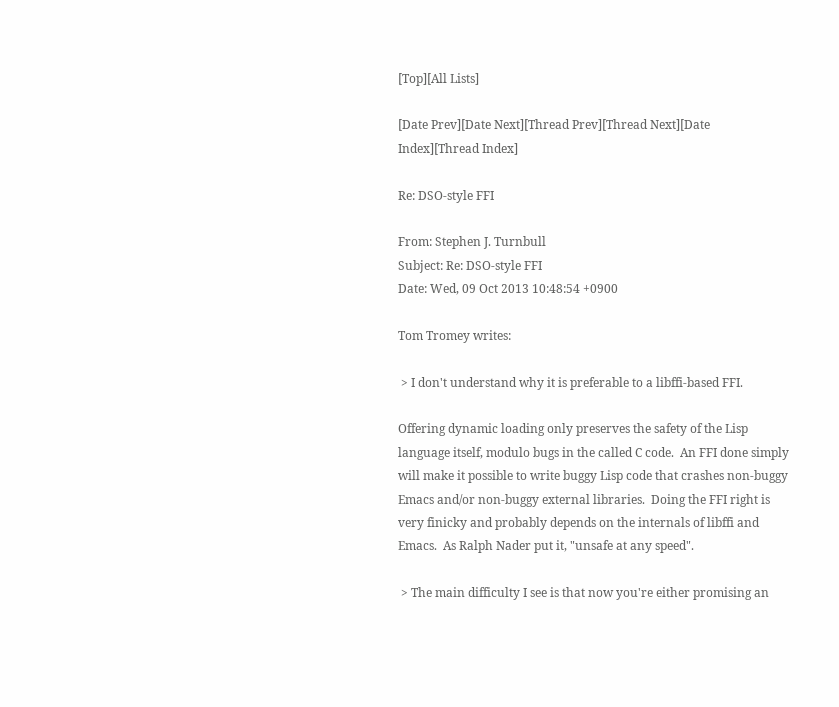[Top][All Lists]

[Date Prev][Date Next][Thread Prev][Thread Next][Date Index][Thread Index]

Re: DSO-style FFI

From: Stephen J. Turnbull
Subject: Re: DSO-style FFI
Date: Wed, 09 Oct 2013 10:48:54 +0900

Tom Tromey writes:

 > I don't understand why it is preferable to a libffi-based FFI.

Offering dynamic loading only preserves the safety of the Lisp
language itself, modulo bugs in the called C code.  An FFI done simply
will make it possible to write buggy Lisp code that crashes non-buggy
Emacs and/or non-buggy external libraries.  Doing the FFI right is
very finicky and probably depends on the internals of libffi and
Emacs.  As Ralph Nader put it, "unsafe at any speed".

 > The main difficulty I see is that now you're either promising an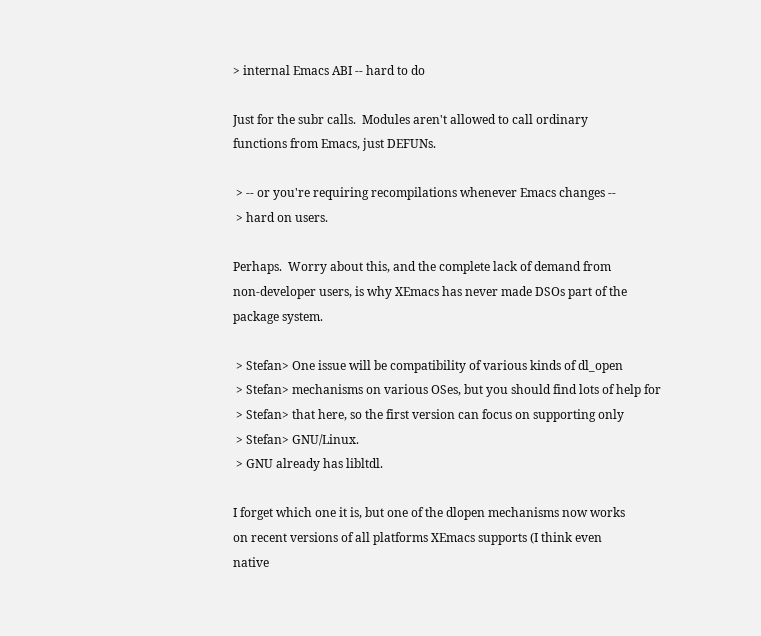> internal Emacs ABI -- hard to do

Just for the subr calls.  Modules aren't allowed to call ordinary
functions from Emacs, just DEFUNs.

 > -- or you're requiring recompilations whenever Emacs changes --
 > hard on users.

Perhaps.  Worry about this, and the complete lack of demand from
non-developer users, is why XEmacs has never made DSOs part of the
package system.

 > Stefan> One issue will be compatibility of various kinds of dl_open
 > Stefan> mechanisms on various OSes, but you should find lots of help for
 > Stefan> that here, so the first version can focus on supporting only
 > Stefan> GNU/Linux.
 > GNU already has libltdl.

I forget which one it is, but one of the dlopen mechanisms now works
on recent versions of all platforms XEmacs supports (I think even
native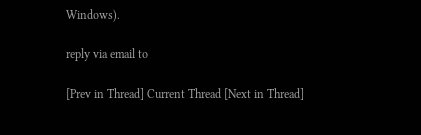Windows).

reply via email to

[Prev in Thread] Current Thread [Next in Thread]